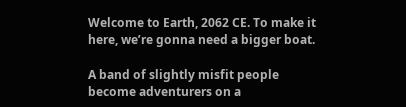Welcome to Earth, 2062 CE. To make it here, we’re gonna need a bigger boat.

A band of slightly misfit people become adventurers on a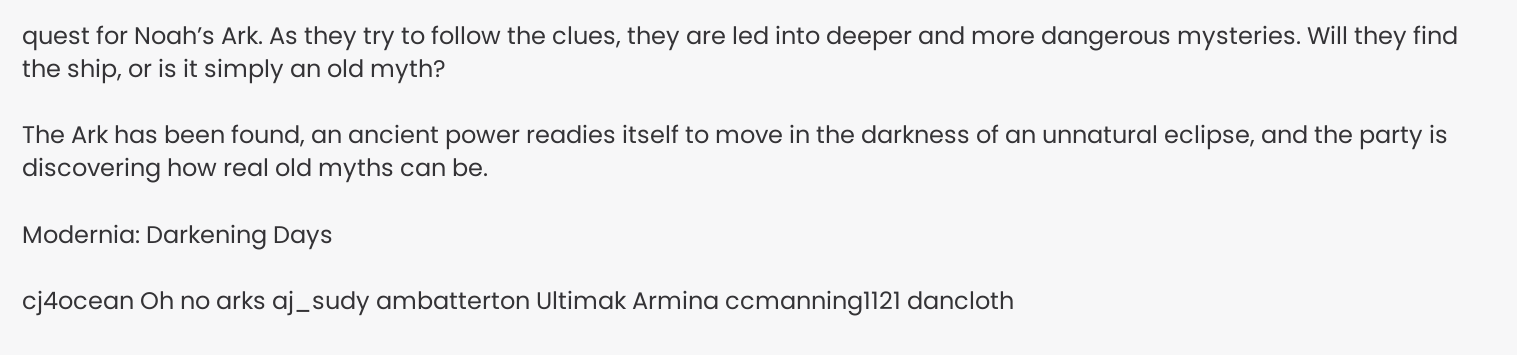quest for Noah’s Ark. As they try to follow the clues, they are led into deeper and more dangerous mysteries. Will they find the ship, or is it simply an old myth?

The Ark has been found, an ancient power readies itself to move in the darkness of an unnatural eclipse, and the party is discovering how real old myths can be.

Modernia: Darkening Days

cj4ocean Oh no arks aj_sudy ambatterton Ultimak Armina ccmanning1121 dancloth